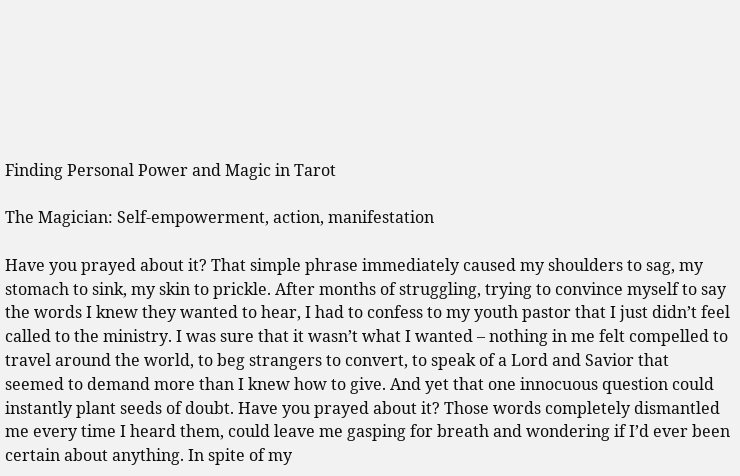Finding Personal Power and Magic in Tarot

The Magician: Self-empowerment, action, manifestation

Have you prayed about it? That simple phrase immediately caused my shoulders to sag, my stomach to sink, my skin to prickle. After months of struggling, trying to convince myself to say the words I knew they wanted to hear, I had to confess to my youth pastor that I just didn’t feel called to the ministry. I was sure that it wasn’t what I wanted – nothing in me felt compelled to travel around the world, to beg strangers to convert, to speak of a Lord and Savior that seemed to demand more than I knew how to give. And yet that one innocuous question could instantly plant seeds of doubt. Have you prayed about it? Those words completely dismantled me every time I heard them, could leave me gasping for breath and wondering if I’d ever been certain about anything. In spite of my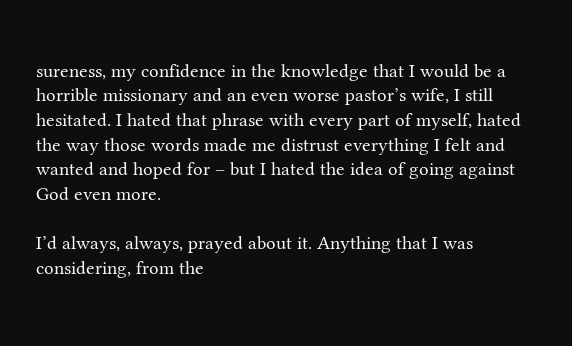sureness, my confidence in the knowledge that I would be a horrible missionary and an even worse pastor’s wife, I still hesitated. I hated that phrase with every part of myself, hated the way those words made me distrust everything I felt and wanted and hoped for – but I hated the idea of going against God even more.

I’d always, always, prayed about it. Anything that I was considering, from the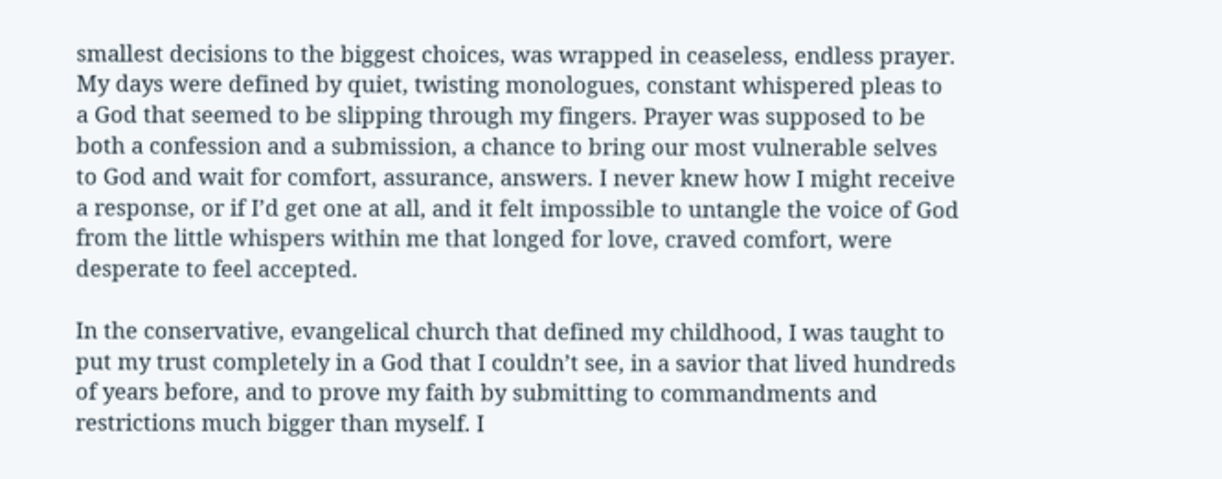smallest decisions to the biggest choices, was wrapped in ceaseless, endless prayer. My days were defined by quiet, twisting monologues, constant whispered pleas to a God that seemed to be slipping through my fingers. Prayer was supposed to be both a confession and a submission, a chance to bring our most vulnerable selves to God and wait for comfort, assurance, answers. I never knew how I might receive a response, or if I’d get one at all, and it felt impossible to untangle the voice of God from the little whispers within me that longed for love, craved comfort, were desperate to feel accepted.

In the conservative, evangelical church that defined my childhood, I was taught to put my trust completely in a God that I couldn’t see, in a savior that lived hundreds of years before, and to prove my faith by submitting to commandments and restrictions much bigger than myself. I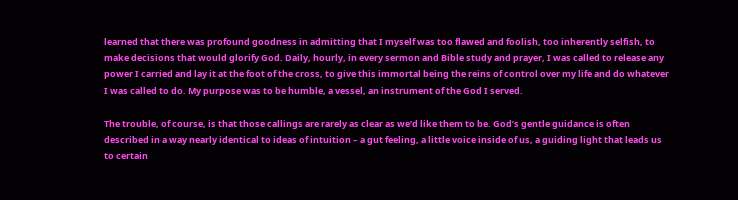learned that there was profound goodness in admitting that I myself was too flawed and foolish, too inherently selfish, to make decisions that would glorify God. Daily, hourly, in every sermon and Bible study and prayer, I was called to release any power I carried and lay it at the foot of the cross, to give this immortal being the reins of control over my life and do whatever I was called to do. My purpose was to be humble, a vessel, an instrument of the God I served.

The trouble, of course, is that those callings are rarely as clear as we’d like them to be. God’s gentle guidance is often described in a way nearly identical to ideas of intuition – a gut feeling, a little voice inside of us, a guiding light that leads us to certain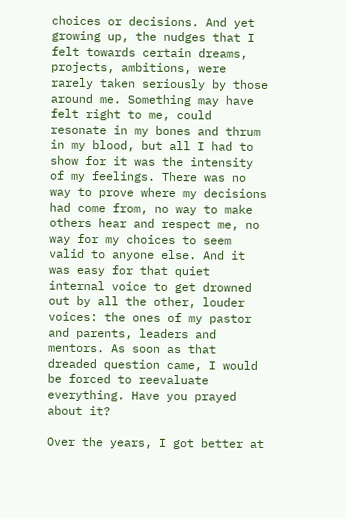choices or decisions. And yet growing up, the nudges that I felt towards certain dreams, projects, ambitions, were rarely taken seriously by those around me. Something may have felt right to me, could resonate in my bones and thrum in my blood, but all I had to show for it was the intensity of my feelings. There was no way to prove where my decisions had come from, no way to make others hear and respect me, no way for my choices to seem valid to anyone else. And it was easy for that quiet internal voice to get drowned out by all the other, louder voices: the ones of my pastor and parents, leaders and mentors. As soon as that dreaded question came, I would be forced to reevaluate everything. Have you prayed about it?

Over the years, I got better at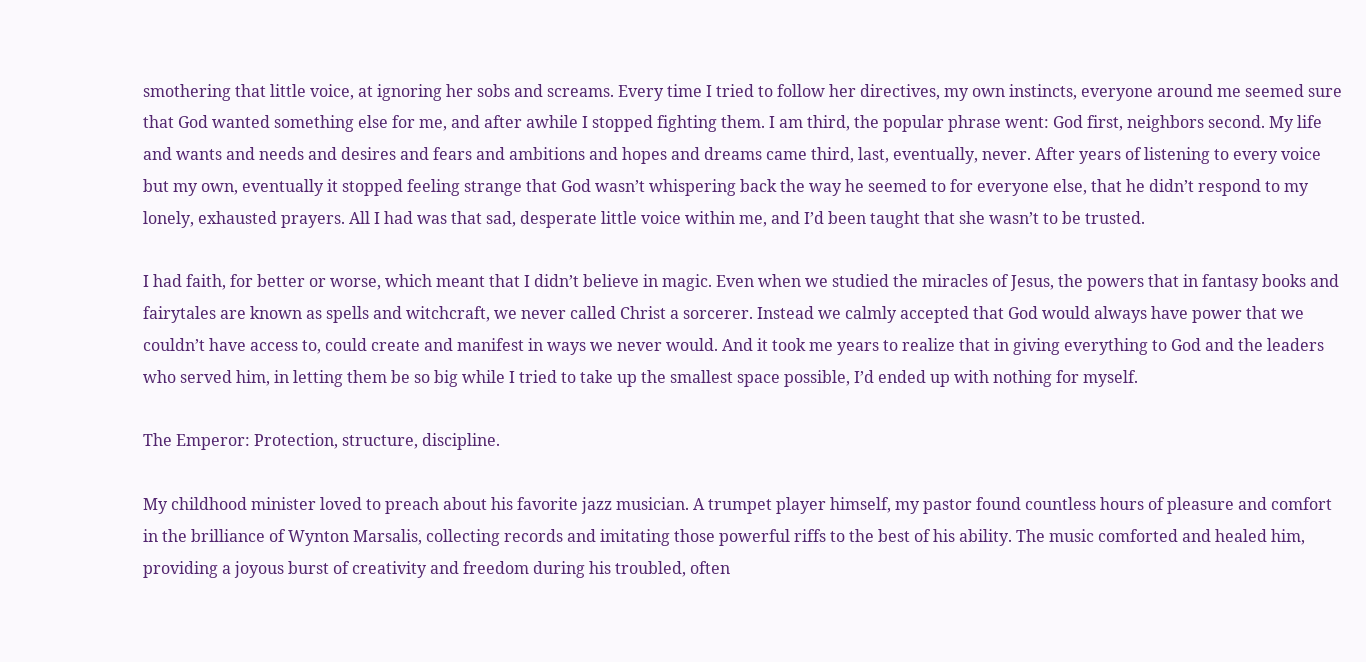smothering that little voice, at ignoring her sobs and screams. Every time I tried to follow her directives, my own instincts, everyone around me seemed sure that God wanted something else for me, and after awhile I stopped fighting them. I am third, the popular phrase went: God first, neighbors second. My life and wants and needs and desires and fears and ambitions and hopes and dreams came third, last, eventually, never. After years of listening to every voice but my own, eventually it stopped feeling strange that God wasn’t whispering back the way he seemed to for everyone else, that he didn’t respond to my lonely, exhausted prayers. All I had was that sad, desperate little voice within me, and I’d been taught that she wasn’t to be trusted.

I had faith, for better or worse, which meant that I didn’t believe in magic. Even when we studied the miracles of Jesus, the powers that in fantasy books and fairytales are known as spells and witchcraft, we never called Christ a sorcerer. Instead we calmly accepted that God would always have power that we couldn’t have access to, could create and manifest in ways we never would. And it took me years to realize that in giving everything to God and the leaders who served him, in letting them be so big while I tried to take up the smallest space possible, I’d ended up with nothing for myself.

The Emperor: Protection, structure, discipline.

My childhood minister loved to preach about his favorite jazz musician. A trumpet player himself, my pastor found countless hours of pleasure and comfort in the brilliance of Wynton Marsalis, collecting records and imitating those powerful riffs to the best of his ability. The music comforted and healed him, providing a joyous burst of creativity and freedom during his troubled, often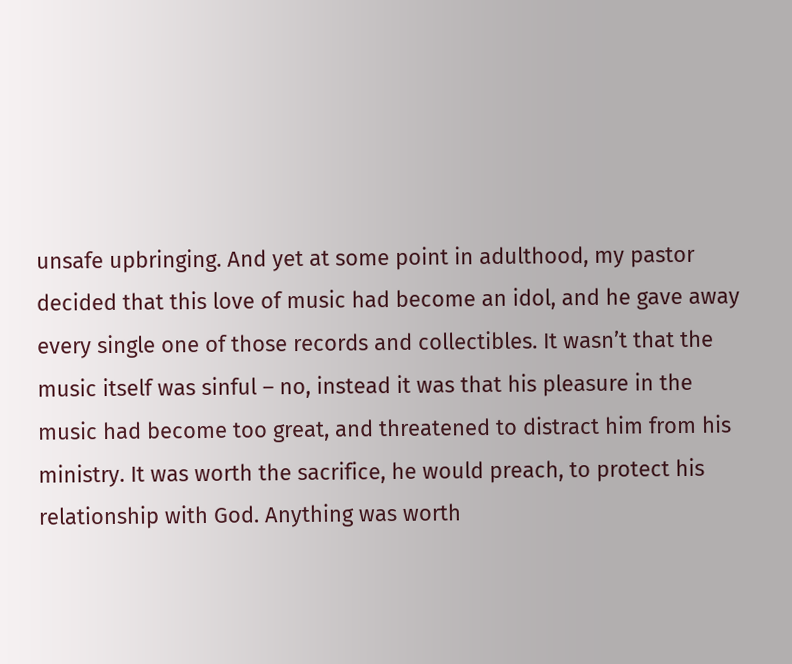unsafe upbringing. And yet at some point in adulthood, my pastor decided that this love of music had become an idol, and he gave away every single one of those records and collectibles. It wasn’t that the music itself was sinful – no, instead it was that his pleasure in the music had become too great, and threatened to distract him from his ministry. It was worth the sacrifice, he would preach, to protect his relationship with God. Anything was worth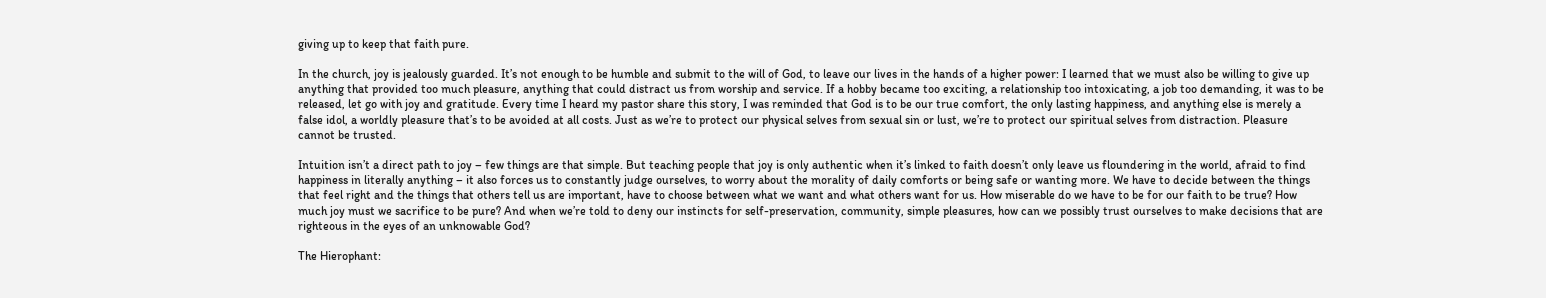giving up to keep that faith pure.

In the church, joy is jealously guarded. It’s not enough to be humble and submit to the will of God, to leave our lives in the hands of a higher power: I learned that we must also be willing to give up anything that provided too much pleasure, anything that could distract us from worship and service. If a hobby became too exciting, a relationship too intoxicating, a job too demanding, it was to be released, let go with joy and gratitude. Every time I heard my pastor share this story, I was reminded that God is to be our true comfort, the only lasting happiness, and anything else is merely a false idol, a worldly pleasure that’s to be avoided at all costs. Just as we’re to protect our physical selves from sexual sin or lust, we’re to protect our spiritual selves from distraction. Pleasure cannot be trusted.

Intuition isn’t a direct path to joy – few things are that simple. But teaching people that joy is only authentic when it’s linked to faith doesn’t only leave us floundering in the world, afraid to find happiness in literally anything – it also forces us to constantly judge ourselves, to worry about the morality of daily comforts or being safe or wanting more. We have to decide between the things that feel right and the things that others tell us are important, have to choose between what we want and what others want for us. How miserable do we have to be for our faith to be true? How much joy must we sacrifice to be pure? And when we’re told to deny our instincts for self-preservation, community, simple pleasures, how can we possibly trust ourselves to make decisions that are righteous in the eyes of an unknowable God?

The Hierophant: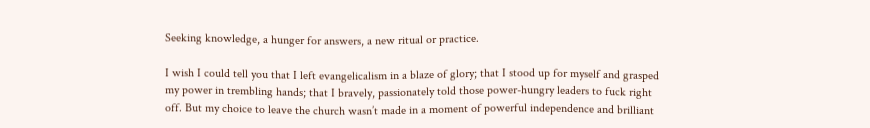Seeking knowledge, a hunger for answers, a new ritual or practice.

I wish I could tell you that I left evangelicalism in a blaze of glory; that I stood up for myself and grasped my power in trembling hands; that I bravely, passionately told those power-hungry leaders to fuck right off. But my choice to leave the church wasn’t made in a moment of powerful independence and brilliant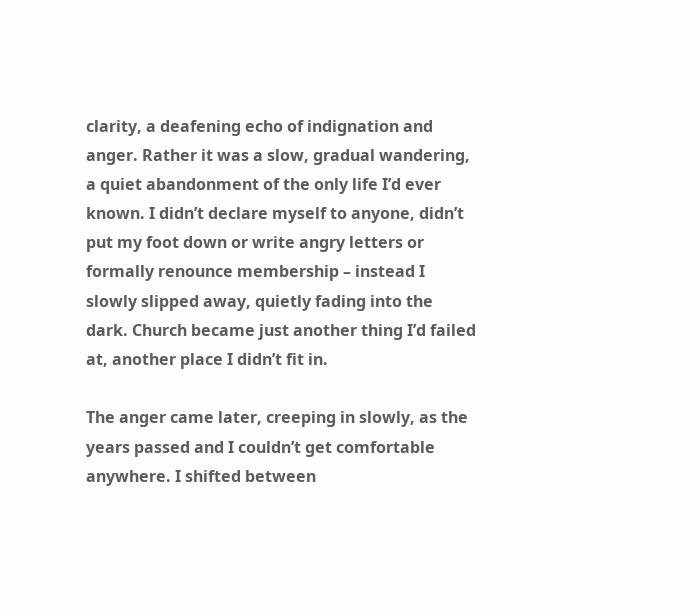clarity, a deafening echo of indignation and anger. Rather it was a slow, gradual wandering, a quiet abandonment of the only life I’d ever known. I didn’t declare myself to anyone, didn’t put my foot down or write angry letters or formally renounce membership – instead I slowly slipped away, quietly fading into the dark. Church became just another thing I’d failed at, another place I didn’t fit in.

The anger came later, creeping in slowly, as the years passed and I couldn’t get comfortable anywhere. I shifted between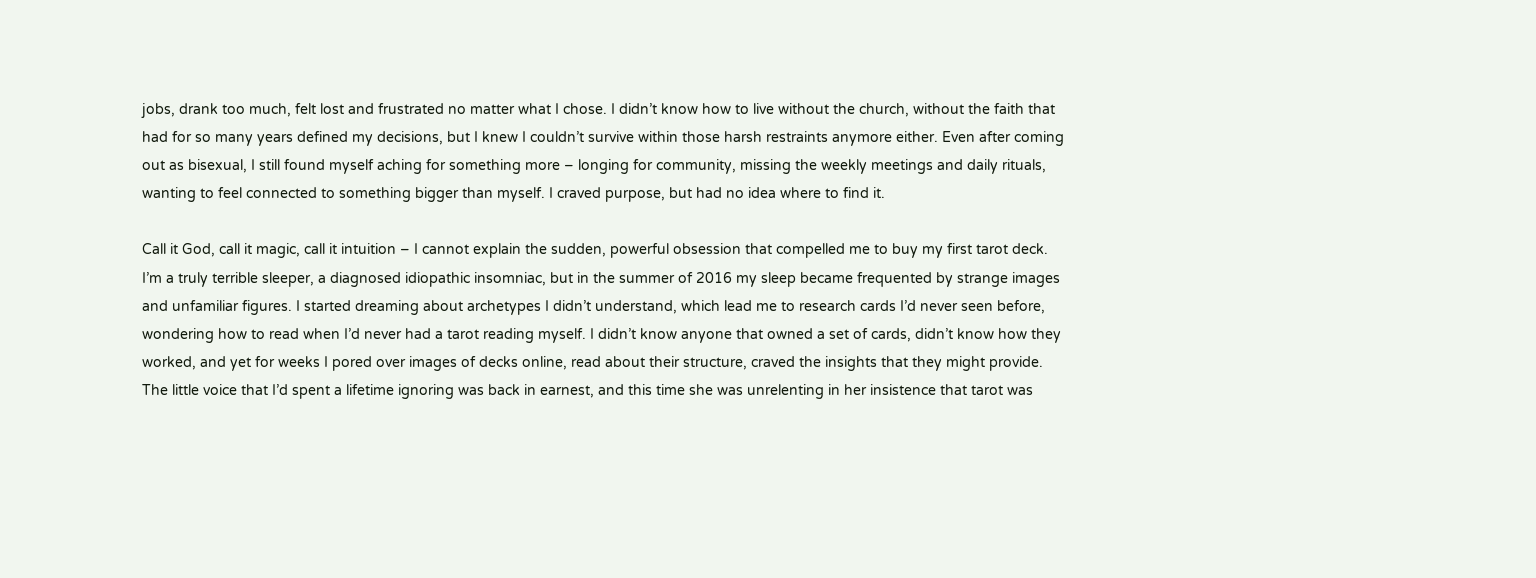jobs, drank too much, felt lost and frustrated no matter what I chose. I didn’t know how to live without the church, without the faith that had for so many years defined my decisions, but I knew I couldn’t survive within those harsh restraints anymore either. Even after coming out as bisexual, I still found myself aching for something more – longing for community, missing the weekly meetings and daily rituals, wanting to feel connected to something bigger than myself. I craved purpose, but had no idea where to find it.

Call it God, call it magic, call it intuition – I cannot explain the sudden, powerful obsession that compelled me to buy my first tarot deck. I’m a truly terrible sleeper, a diagnosed idiopathic insomniac, but in the summer of 2016 my sleep became frequented by strange images and unfamiliar figures. I started dreaming about archetypes I didn’t understand, which lead me to research cards I’d never seen before, wondering how to read when I’d never had a tarot reading myself. I didn’t know anyone that owned a set of cards, didn’t know how they worked, and yet for weeks I pored over images of decks online, read about their structure, craved the insights that they might provide. The little voice that I’d spent a lifetime ignoring was back in earnest, and this time she was unrelenting in her insistence that tarot was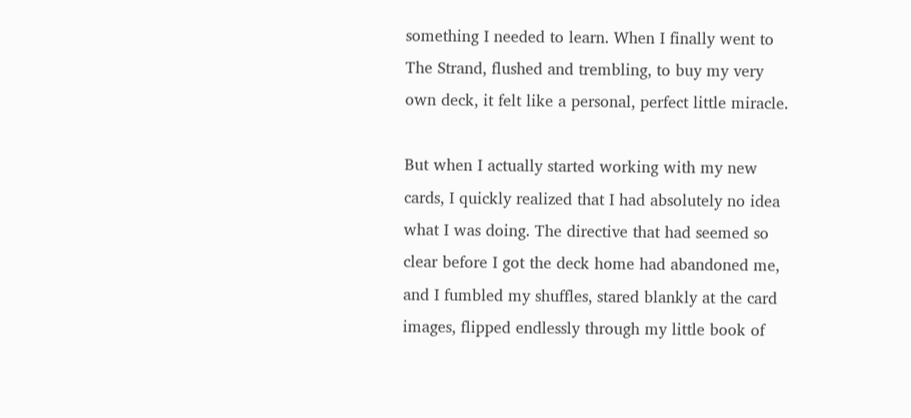something I needed to learn. When I finally went to The Strand, flushed and trembling, to buy my very own deck, it felt like a personal, perfect little miracle.

But when I actually started working with my new cards, I quickly realized that I had absolutely no idea what I was doing. The directive that had seemed so clear before I got the deck home had abandoned me, and I fumbled my shuffles, stared blankly at the card images, flipped endlessly through my little book of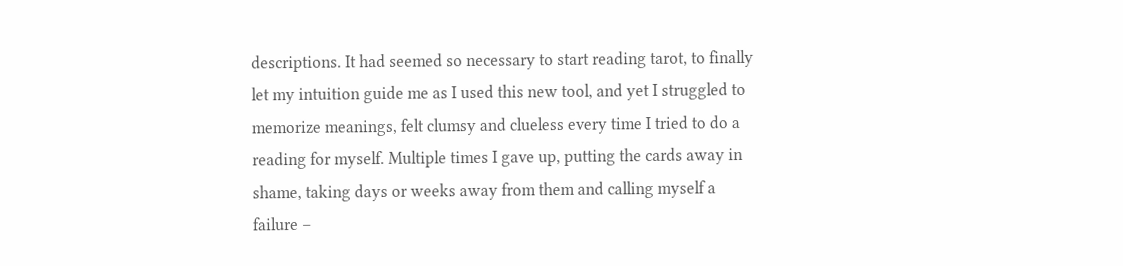descriptions. It had seemed so necessary to start reading tarot, to finally let my intuition guide me as I used this new tool, and yet I struggled to memorize meanings, felt clumsy and clueless every time I tried to do a reading for myself. Multiple times I gave up, putting the cards away in shame, taking days or weeks away from them and calling myself a failure –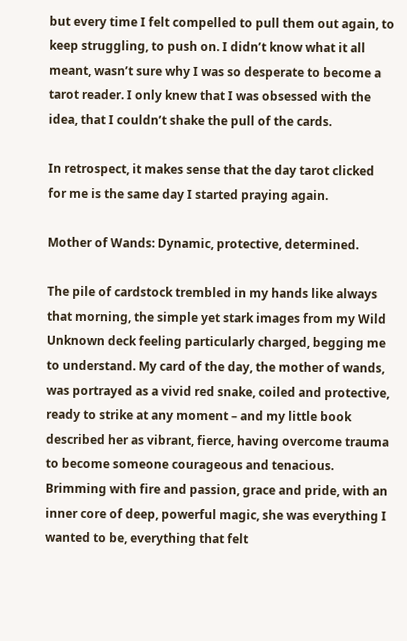but every time I felt compelled to pull them out again, to keep struggling, to push on. I didn’t know what it all meant, wasn’t sure why I was so desperate to become a tarot reader. I only knew that I was obsessed with the idea, that I couldn’t shake the pull of the cards.

In retrospect, it makes sense that the day tarot clicked for me is the same day I started praying again.

Mother of Wands: Dynamic, protective, determined.

The pile of cardstock trembled in my hands like always that morning, the simple yet stark images from my Wild Unknown deck feeling particularly charged, begging me to understand. My card of the day, the mother of wands, was portrayed as a vivid red snake, coiled and protective, ready to strike at any moment – and my little book described her as vibrant, fierce, having overcome trauma to become someone courageous and tenacious. Brimming with fire and passion, grace and pride, with an inner core of deep, powerful magic, she was everything I wanted to be, everything that felt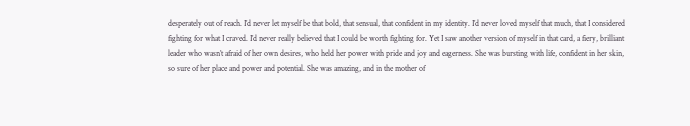desperately out of reach. I’d never let myself be that bold, that sensual, that confident in my identity. I’d never loved myself that much, that I considered fighting for what I craved. I’d never really believed that I could be worth fighting for. Yet I saw another version of myself in that card, a fiery, brilliant leader who wasn’t afraid of her own desires, who held her power with pride and joy and eagerness. She was bursting with life, confident in her skin, so sure of her place and power and potential. She was amazing, and in the mother of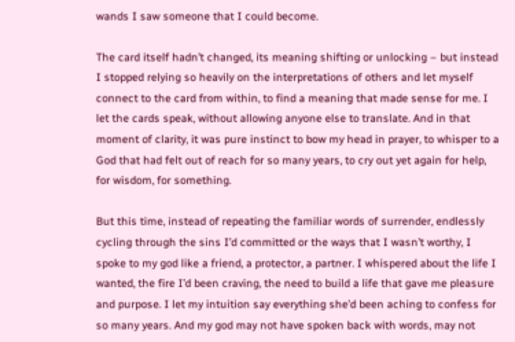wands I saw someone that I could become.

The card itself hadn’t changed, its meaning shifting or unlocking – but instead I stopped relying so heavily on the interpretations of others and let myself connect to the card from within, to find a meaning that made sense for me. I let the cards speak, without allowing anyone else to translate. And in that moment of clarity, it was pure instinct to bow my head in prayer, to whisper to a God that had felt out of reach for so many years, to cry out yet again for help, for wisdom, for something.

But this time, instead of repeating the familiar words of surrender, endlessly cycling through the sins I’d committed or the ways that I wasn’t worthy, I spoke to my god like a friend, a protector, a partner. I whispered about the life I wanted, the fire I’d been craving, the need to build a life that gave me pleasure and purpose. I let my intuition say everything she’d been aching to confess for so many years. And my god may not have spoken back with words, may not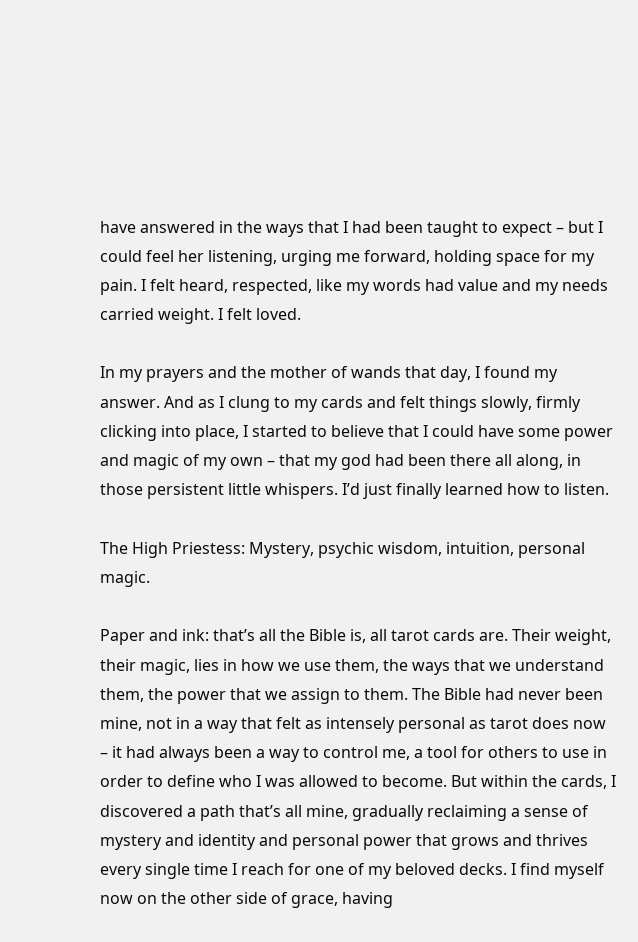have answered in the ways that I had been taught to expect – but I could feel her listening, urging me forward, holding space for my pain. I felt heard, respected, like my words had value and my needs carried weight. I felt loved.

In my prayers and the mother of wands that day, I found my answer. And as I clung to my cards and felt things slowly, firmly clicking into place, I started to believe that I could have some power and magic of my own – that my god had been there all along, in those persistent little whispers. I’d just finally learned how to listen.

The High Priestess: Mystery, psychic wisdom, intuition, personal magic.

Paper and ink: that’s all the Bible is, all tarot cards are. Their weight, their magic, lies in how we use them, the ways that we understand them, the power that we assign to them. The Bible had never been mine, not in a way that felt as intensely personal as tarot does now – it had always been a way to control me, a tool for others to use in order to define who I was allowed to become. But within the cards, I discovered a path that’s all mine, gradually reclaiming a sense of mystery and identity and personal power that grows and thrives every single time I reach for one of my beloved decks. I find myself now on the other side of grace, having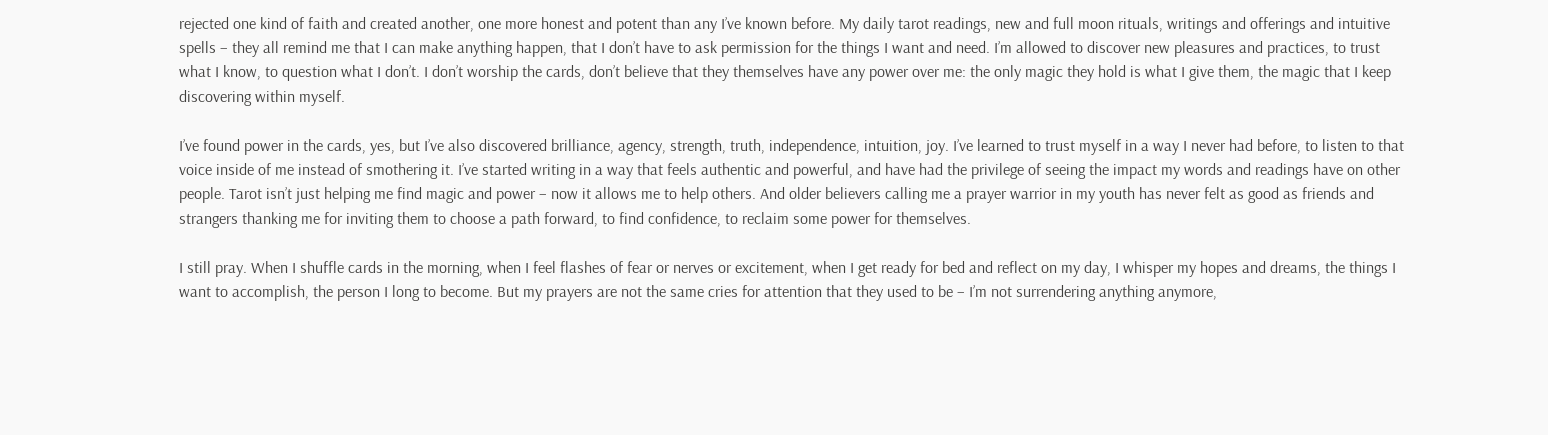rejected one kind of faith and created another, one more honest and potent than any I’ve known before. My daily tarot readings, new and full moon rituals, writings and offerings and intuitive spells – they all remind me that I can make anything happen, that I don’t have to ask permission for the things I want and need. I’m allowed to discover new pleasures and practices, to trust what I know, to question what I don’t. I don’t worship the cards, don’t believe that they themselves have any power over me: the only magic they hold is what I give them, the magic that I keep discovering within myself.

I’ve found power in the cards, yes, but I’ve also discovered brilliance, agency, strength, truth, independence, intuition, joy. I’ve learned to trust myself in a way I never had before, to listen to that voice inside of me instead of smothering it. I’ve started writing in a way that feels authentic and powerful, and have had the privilege of seeing the impact my words and readings have on other people. Tarot isn’t just helping me find magic and power – now it allows me to help others. And older believers calling me a prayer warrior in my youth has never felt as good as friends and strangers thanking me for inviting them to choose a path forward, to find confidence, to reclaim some power for themselves.

I still pray. When I shuffle cards in the morning, when I feel flashes of fear or nerves or excitement, when I get ready for bed and reflect on my day, I whisper my hopes and dreams, the things I want to accomplish, the person I long to become. But my prayers are not the same cries for attention that they used to be – I’m not surrendering anything anymore,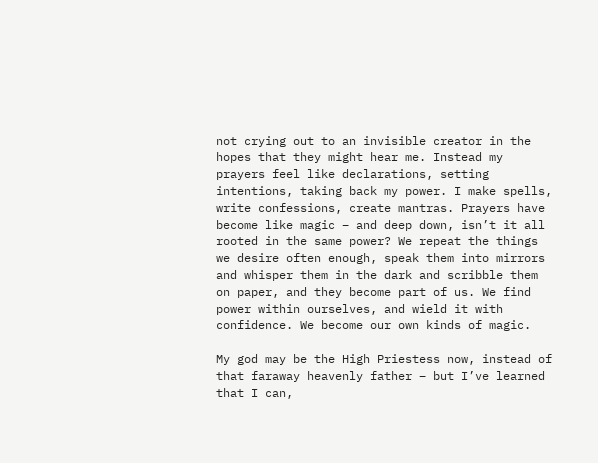not crying out to an invisible creator in the hopes that they might hear me. Instead my prayers feel like declarations, setting intentions, taking back my power. I make spells, write confessions, create mantras. Prayers have become like magic – and deep down, isn’t it all rooted in the same power? We repeat the things we desire often enough, speak them into mirrors and whisper them in the dark and scribble them on paper, and they become part of us. We find power within ourselves, and wield it with confidence. We become our own kinds of magic.

My god may be the High Priestess now, instead of that faraway heavenly father – but I’ve learned that I can,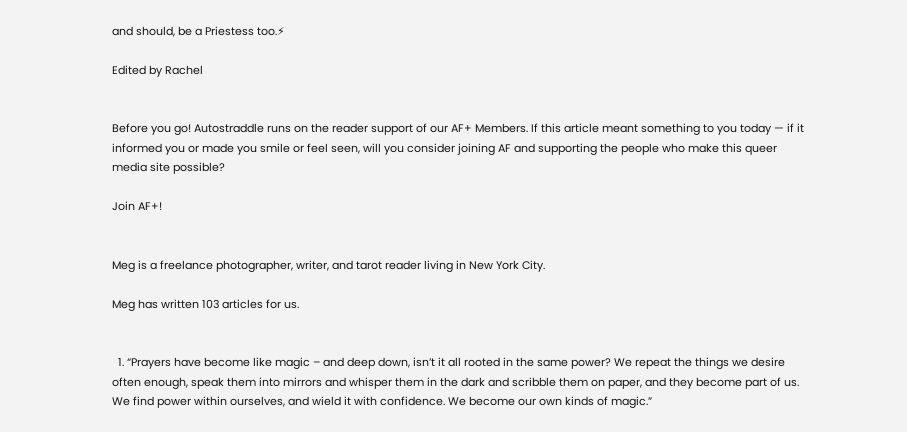and should, be a Priestess too.⚡

Edited by Rachel


Before you go! Autostraddle runs on the reader support of our AF+ Members. If this article meant something to you today — if it informed you or made you smile or feel seen, will you consider joining AF and supporting the people who make this queer media site possible?

Join AF+!


Meg is a freelance photographer, writer, and tarot reader living in New York City.

Meg has written 103 articles for us.


  1. “Prayers have become like magic – and deep down, isn’t it all rooted in the same power? We repeat the things we desire often enough, speak them into mirrors and whisper them in the dark and scribble them on paper, and they become part of us. We find power within ourselves, and wield it with confidence. We become our own kinds of magic.”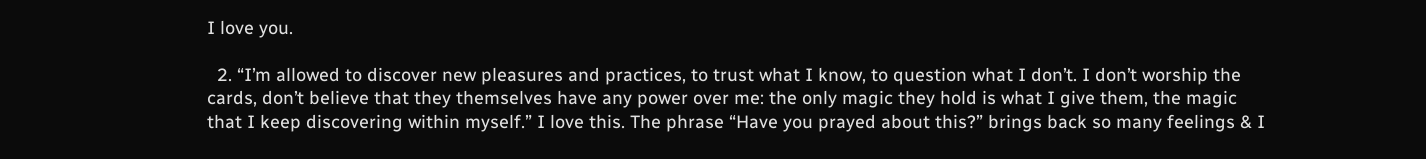I love you.

  2. “I’m allowed to discover new pleasures and practices, to trust what I know, to question what I don’t. I don’t worship the cards, don’t believe that they themselves have any power over me: the only magic they hold is what I give them, the magic that I keep discovering within myself.” I love this. The phrase “Have you prayed about this?” brings back so many feelings & I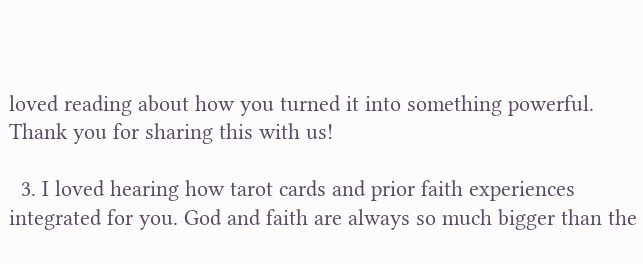loved reading about how you turned it into something powerful. Thank you for sharing this with us!

  3. I loved hearing how tarot cards and prior faith experiences integrated for you. God and faith are always so much bigger than the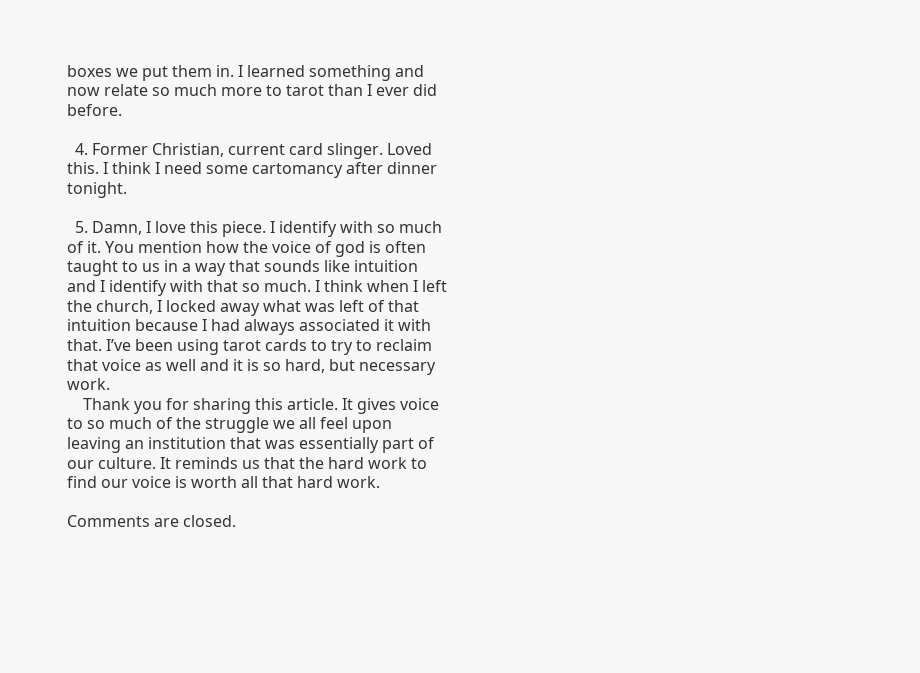boxes we put them in. I learned something and now relate so much more to tarot than I ever did before.

  4. Former Christian, current card slinger. Loved this. I think I need some cartomancy after dinner tonight.

  5. Damn, I love this piece. I identify with so much of it. You mention how the voice of god is often taught to us in a way that sounds like intuition and I identify with that so much. I think when I left the church, I locked away what was left of that intuition because I had always associated it with that. I’ve been using tarot cards to try to reclaim that voice as well and it is so hard, but necessary work.
    Thank you for sharing this article. It gives voice to so much of the struggle we all feel upon leaving an institution that was essentially part of our culture. It reminds us that the hard work to find our voice is worth all that hard work.

Comments are closed.